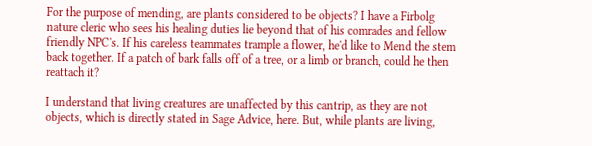For the purpose of mending, are plants considered to be objects? I have a Firbolg nature cleric who sees his healing duties lie beyond that of his comrades and fellow friendly NPC's. If his careless teammates trample a flower, he'd like to Mend the stem back together. If a patch of bark falls off of a tree, or a limb or branch, could he then reattach it?

I understand that living creatures are unaffected by this cantrip, as they are not objects, which is directly stated in Sage Advice, here. But, while plants are living,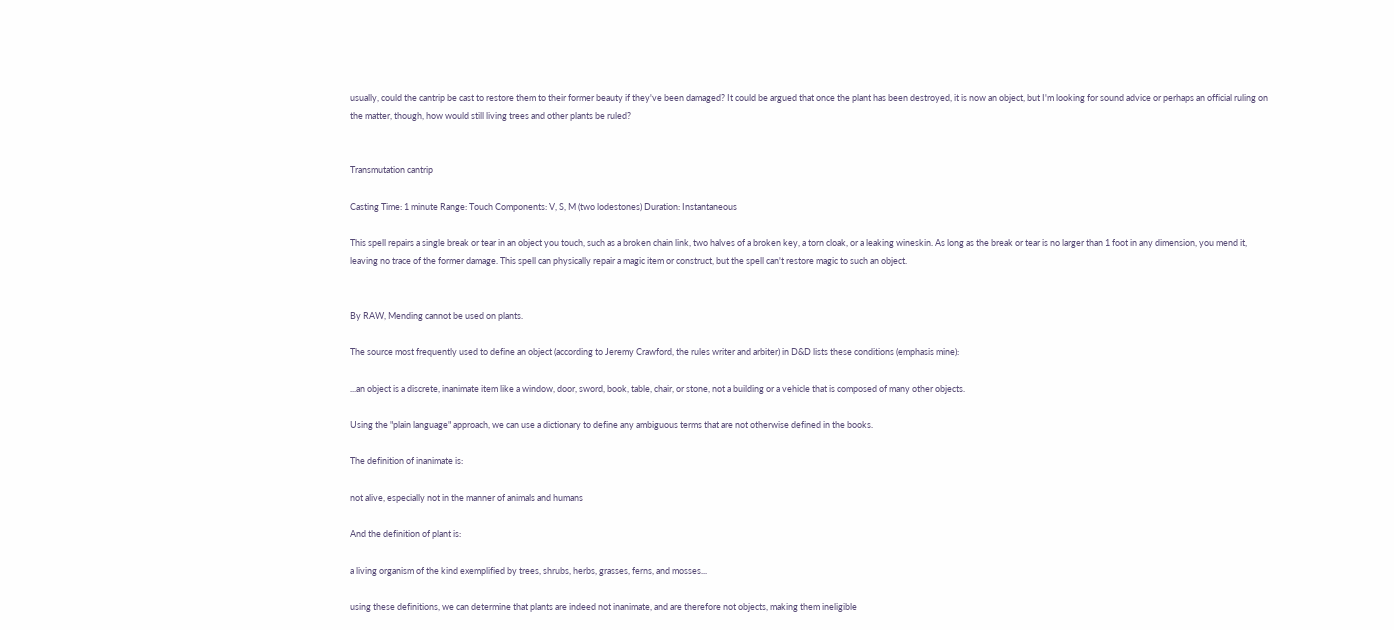usually, could the cantrip be cast to restore them to their former beauty if they've been damaged? It could be argued that once the plant has been destroyed, it is now an object, but I'm looking for sound advice or perhaps an official ruling on the matter, though, how would still living trees and other plants be ruled?


Transmutation cantrip

Casting Time: 1 minute Range: Touch Components: V, S, M (two lodestones) Duration: Instantaneous

This spell repairs a single break or tear in an object you touch, such as a broken chain link, two halves of a broken key, a torn cloak, or a leaking wineskin. As long as the break or tear is no larger than 1 foot in any dimension, you mend it, leaving no trace of the former damage. This spell can physically repair a magic item or construct, but the spell can't restore magic to such an object.


By RAW, Mending cannot be used on plants.

The source most frequently used to define an object (according to Jeremy Crawford, the rules writer and arbiter) in D&D lists these conditions (emphasis mine):

...an object is a discrete, inanimate item like a window, door, sword, book, table, chair, or stone, not a building or a vehicle that is composed of many other objects.

Using the "plain language" approach, we can use a dictionary to define any ambiguous terms that are not otherwise defined in the books.

The definition of inanimate is:

not alive, especially not in the manner of animals and humans

And the definition of plant is:

a living organism of the kind exemplified by trees, shrubs, herbs, grasses, ferns, and mosses...

using these definitions, we can determine that plants are indeed not inanimate, and are therefore not objects, making them ineligible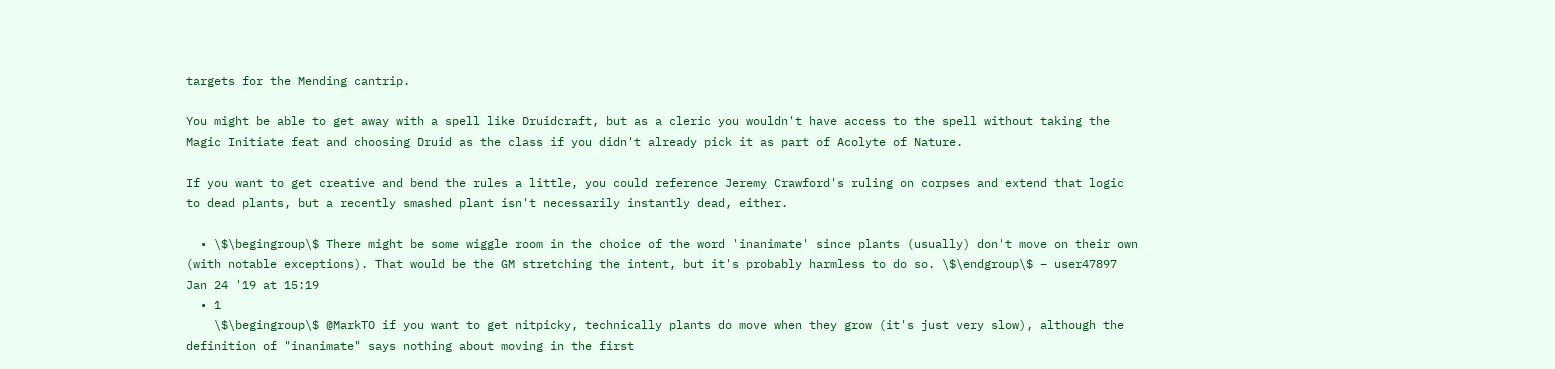targets for the Mending cantrip.

You might be able to get away with a spell like Druidcraft, but as a cleric you wouldn't have access to the spell without taking the Magic Initiate feat and choosing Druid as the class if you didn't already pick it as part of Acolyte of Nature.

If you want to get creative and bend the rules a little, you could reference Jeremy Crawford's ruling on corpses and extend that logic to dead plants, but a recently smashed plant isn't necessarily instantly dead, either.

  • \$\begingroup\$ There might be some wiggle room in the choice of the word 'inanimate' since plants (usually) don't move on their own (with notable exceptions). That would be the GM stretching the intent, but it's probably harmless to do so. \$\endgroup\$ – user47897 Jan 24 '19 at 15:19
  • 1
    \$\begingroup\$ @MarkTO if you want to get nitpicky, technically plants do move when they grow (it's just very slow), although the definition of "inanimate" says nothing about moving in the first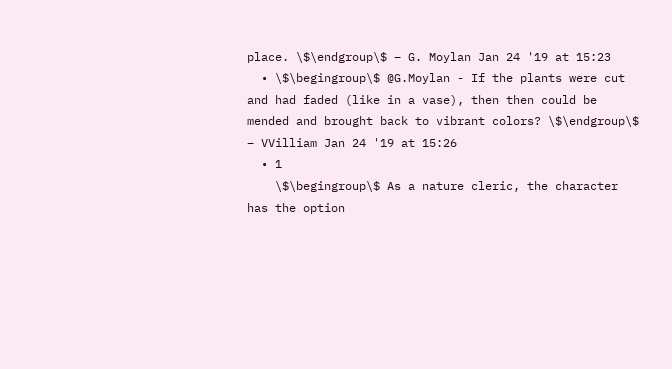place. \$\endgroup\$ – G. Moylan Jan 24 '19 at 15:23
  • \$\begingroup\$ @G.Moylan - If the plants were cut and had faded (like in a vase), then then could be mended and brought back to vibrant colors? \$\endgroup\$ – VVilliam Jan 24 '19 at 15:26
  • 1
    \$\begingroup\$ As a nature cleric, the character has the option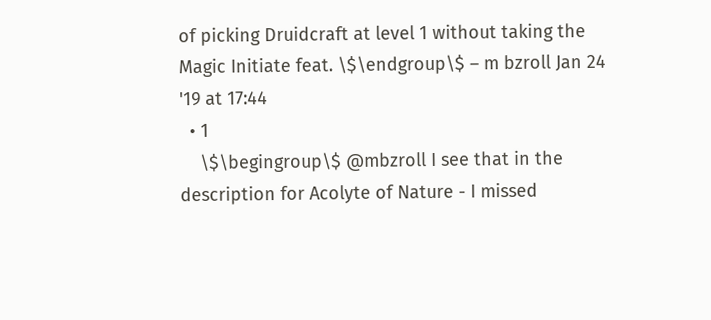of picking Druidcraft at level 1 without taking the Magic Initiate feat. \$\endgroup\$ – m bzroll Jan 24 '19 at 17:44
  • 1
    \$\begingroup\$ @mbzroll I see that in the description for Acolyte of Nature - I missed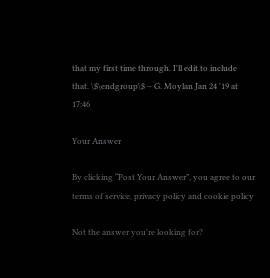that my first time through. I'll edit to include that. \$\endgroup\$ – G. Moylan Jan 24 '19 at 17:46

Your Answer

By clicking “Post Your Answer”, you agree to our terms of service, privacy policy and cookie policy

Not the answer you're looking for?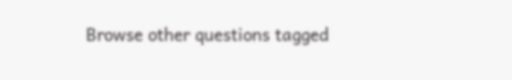Browse other questions tagged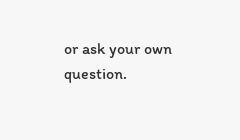or ask your own question.